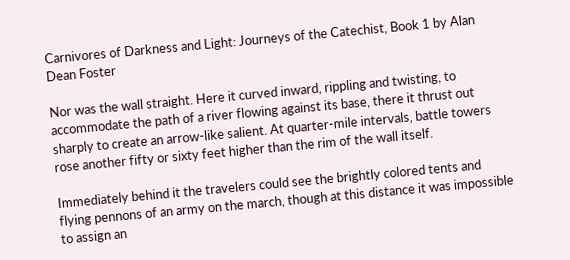Carnivores of Darkness and Light: Journeys of the Catechist, Book 1 by Alan Dean Foster

Nor was the wall straight. Here it curved inward, rippling and twisting, to accommodate the path of a river flowing against its base, there it thrust out sharply to create an arrow-like salient. At quarter-mile intervals, battle towers rose another fifty or sixty feet higher than the rim of the wall itself.

Immediately behind it the travelers could see the brightly colored tents and flying pennons of an army on the march, though at this distance it was impossible to assign an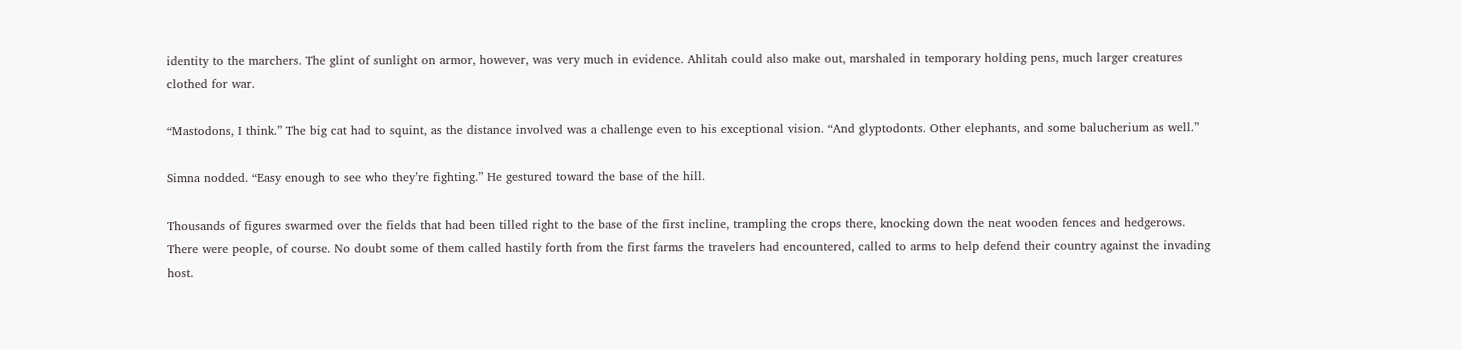identity to the marchers. The glint of sunlight on armor, however, was very much in evidence. Ahlitah could also make out, marshaled in temporary holding pens, much larger creatures clothed for war.

“Mastodons, I think.” The big cat had to squint, as the distance involved was a challenge even to his exceptional vision. “And glyptodonts. Other elephants, and some balucherium as well.”

Simna nodded. “Easy enough to see who they’re fighting.” He gestured toward the base of the hill.

Thousands of figures swarmed over the fields that had been tilled right to the base of the first incline, trampling the crops there, knocking down the neat wooden fences and hedgerows. There were people, of course. No doubt some of them called hastily forth from the first farms the travelers had encountered, called to arms to help defend their country against the invading host.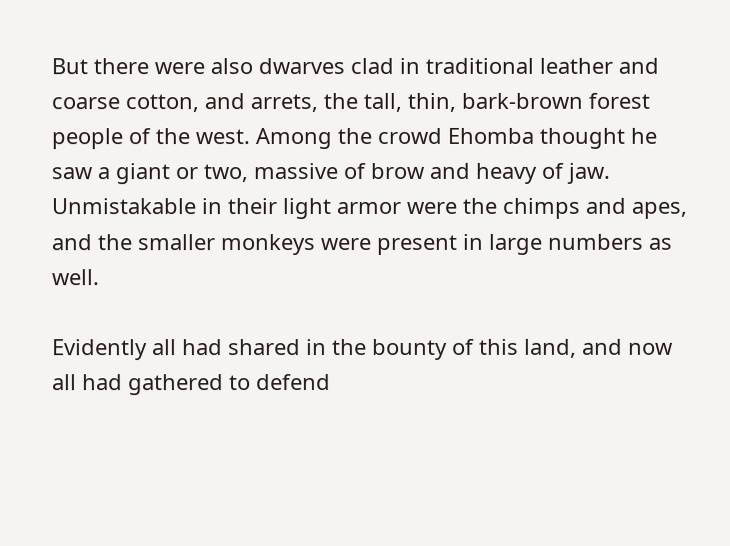But there were also dwarves clad in traditional leather and coarse cotton, and arrets, the tall, thin, bark-brown forest people of the west. Among the crowd Ehomba thought he saw a giant or two, massive of brow and heavy of jaw. Unmistakable in their light armor were the chimps and apes, and the smaller monkeys were present in large numbers as well.

Evidently all had shared in the bounty of this land, and now all had gathered to defend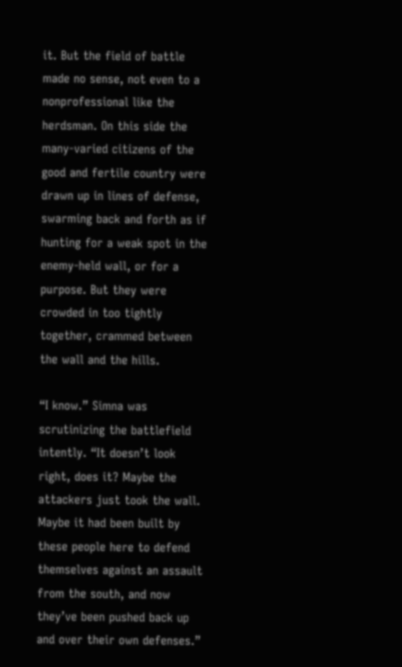it. But the field of battle made no sense, not even to a nonprofessional like the herdsman. On this side the many-varied citizens of the good and fertile country were drawn up in lines of defense, swarming back and forth as if hunting for a weak spot in the enemy-held wall, or for a purpose. But they were crowded in too tightly together, crammed between the wall and the hills.

“I know.” Simna was scrutinizing the battlefield intently. “It doesn’t look right, does it? Maybe the attackers just took the wall. Maybe it had been built by these people here to defend themselves against an assault from the south, and now they’ve been pushed back up and over their own defenses.”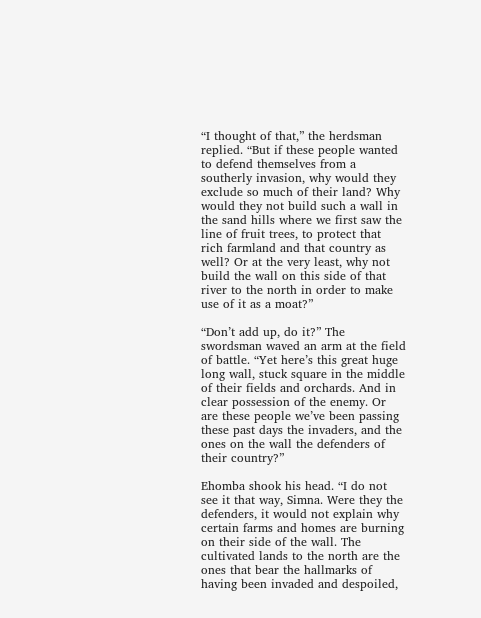“I thought of that,” the herdsman replied. “But if these people wanted to defend themselves from a southerly invasion, why would they exclude so much of their land? Why would they not build such a wall in the sand hills where we first saw the line of fruit trees, to protect that rich farmland and that country as well? Or at the very least, why not build the wall on this side of that river to the north in order to make use of it as a moat?”

“Don’t add up, do it?” The swordsman waved an arm at the field of battle. “Yet here’s this great huge long wall, stuck square in the middle of their fields and orchards. And in clear possession of the enemy. Or are these people we’ve been passing these past days the invaders, and the ones on the wall the defenders of their country?”

Ehomba shook his head. “I do not see it that way, Simna. Were they the defenders, it would not explain why certain farms and homes are burning on their side of the wall. The cultivated lands to the north are the ones that bear the hallmarks of having been invaded and despoiled,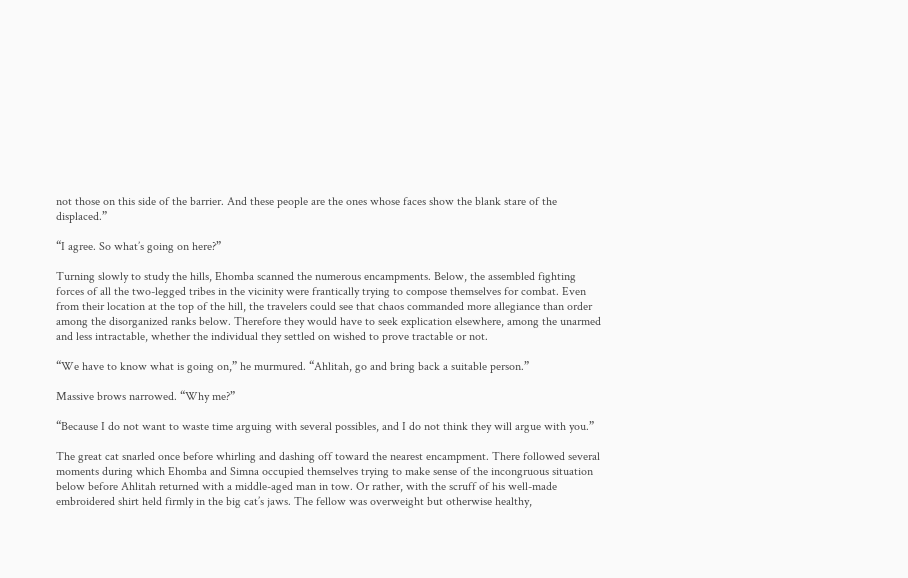not those on this side of the barrier. And these people are the ones whose faces show the blank stare of the displaced.”

“I agree. So what’s going on here?”

Turning slowly to study the hills, Ehomba scanned the numerous encampments. Below, the assembled fighting forces of all the two-legged tribes in the vicinity were frantically trying to compose themselves for combat. Even from their location at the top of the hill, the travelers could see that chaos commanded more allegiance than order among the disorganized ranks below. Therefore they would have to seek explication elsewhere, among the unarmed and less intractable, whether the individual they settled on wished to prove tractable or not.

“We have to know what is going on,” he murmured. “Ahlitah, go and bring back a suitable person.”

Massive brows narrowed. “Why me?”

“Because I do not want to waste time arguing with several possibles, and I do not think they will argue with you.”

The great cat snarled once before whirling and dashing off toward the nearest encampment. There followed several moments during which Ehomba and Simna occupied themselves trying to make sense of the incongruous situation below before Ahlitah returned with a middle-aged man in tow. Or rather, with the scruff of his well-made embroidered shirt held firmly in the big cat’s jaws. The fellow was overweight but otherwise healthy,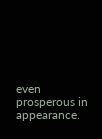even prosperous in appearance.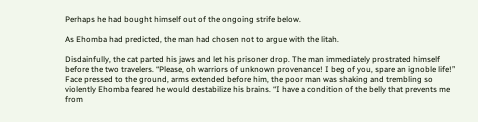Perhaps he had bought himself out of the ongoing strife below.

As Ehomba had predicted, the man had chosen not to argue with the litah.

Disdainfully, the cat parted his jaws and let his prisoner drop. The man immediately prostrated himself before the two travelers. “Please, oh warriors of unknown provenance! I beg of you, spare an ignoble life!” Face pressed to the ground, arms extended before him, the poor man was shaking and trembling so violently Ehomba feared he would destabilize his brains. “I have a condition of the belly that prevents me from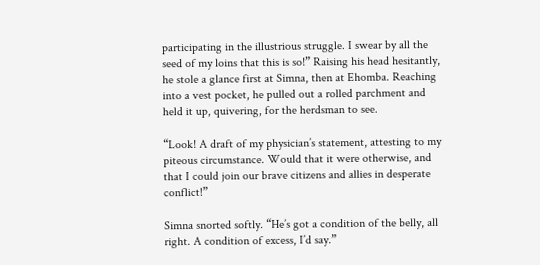participating in the illustrious struggle. I swear by all the seed of my loins that this is so!” Raising his head hesitantly, he stole a glance first at Simna, then at Ehomba. Reaching into a vest pocket, he pulled out a rolled parchment and held it up, quivering, for the herdsman to see.

“Look! A draft of my physician’s statement, attesting to my piteous circumstance. Would that it were otherwise, and that I could join our brave citizens and allies in desperate conflict!”

Simna snorted softly. “He’s got a condition of the belly, all right. A condition of excess, I’d say.”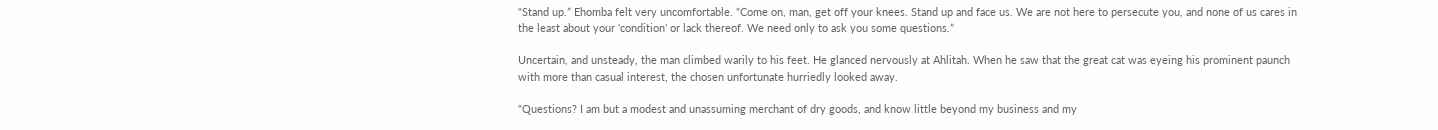“Stand up.” Ehomba felt very uncomfortable. “Come on, man, get off your knees. Stand up and face us. We are not here to persecute you, and none of us cares in the least about your ‘condition’ or lack thereof. We need only to ask you some questions.”

Uncertain, and unsteady, the man climbed warily to his feet. He glanced nervously at Ahlitah. When he saw that the great cat was eyeing his prominent paunch with more than casual interest, the chosen unfortunate hurriedly looked away.

“Questions? I am but a modest and unassuming merchant of dry goods, and know little beyond my business and my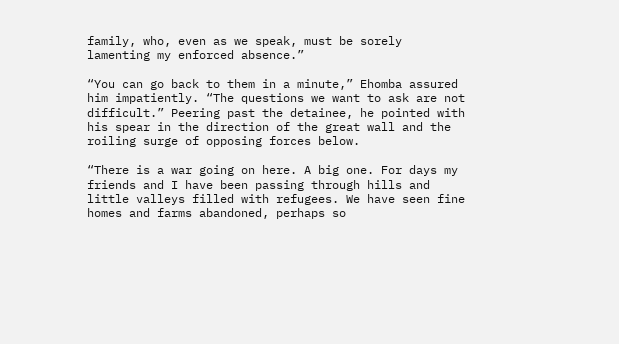family, who, even as we speak, must be sorely lamenting my enforced absence.”

“You can go back to them in a minute,” Ehomba assured him impatiently. “The questions we want to ask are not difficult.” Peering past the detainee, he pointed with his spear in the direction of the great wall and the roiling surge of opposing forces below.

“There is a war going on here. A big one. For days my friends and I have been passing through hills and little valleys filled with refugees. We have seen fine homes and farms abandoned, perhaps so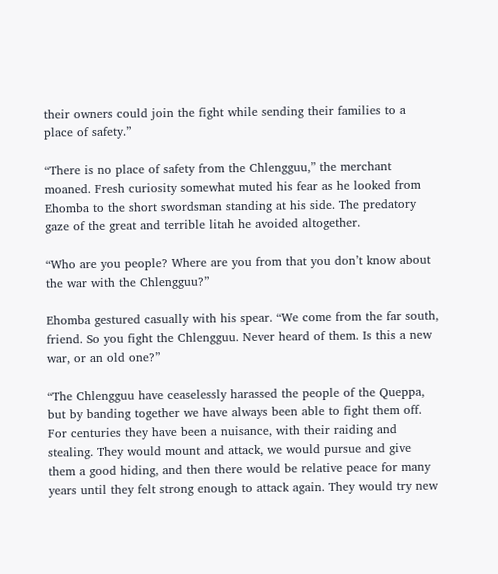their owners could join the fight while sending their families to a place of safety.”

“There is no place of safety from the Chlengguu,” the merchant moaned. Fresh curiosity somewhat muted his fear as he looked from Ehomba to the short swordsman standing at his side. The predatory gaze of the great and terrible litah he avoided altogether.

“Who are you people? Where are you from that you don’t know about the war with the Chlengguu?”

Ehomba gestured casually with his spear. “We come from the far south, friend. So you fight the Chlengguu. Never heard of them. Is this a new war, or an old one?”

“The Chlengguu have ceaselessly harassed the people of the Queppa, but by banding together we have always been able to fight them off. For centuries they have been a nuisance, with their raiding and stealing. They would mount and attack, we would pursue and give them a good hiding, and then there would be relative peace for many years until they felt strong enough to attack again. They would try new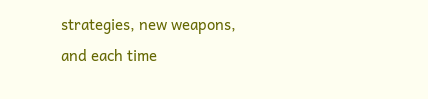strategies, new weapons, and each time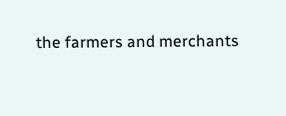the farmers and merchants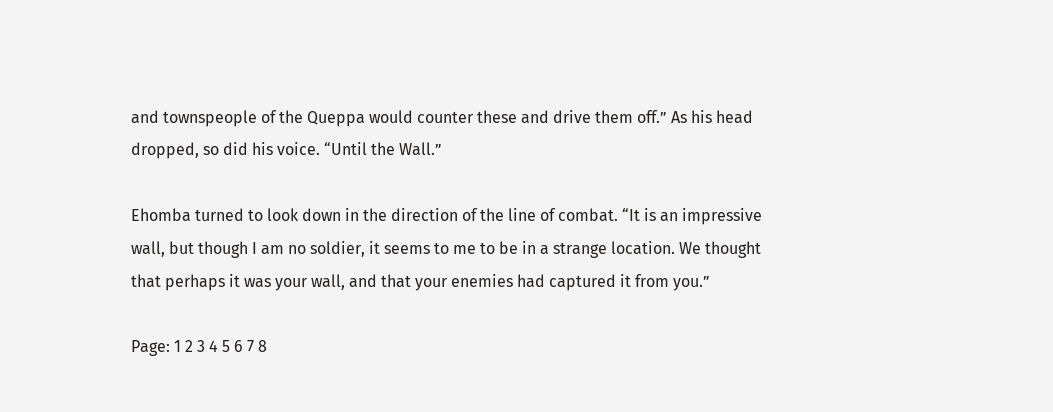and townspeople of the Queppa would counter these and drive them off.” As his head dropped, so did his voice. “Until the Wall.”

Ehomba turned to look down in the direction of the line of combat. “It is an impressive wall, but though I am no soldier, it seems to me to be in a strange location. We thought that perhaps it was your wall, and that your enemies had captured it from you.”

Page: 1 2 3 4 5 6 7 8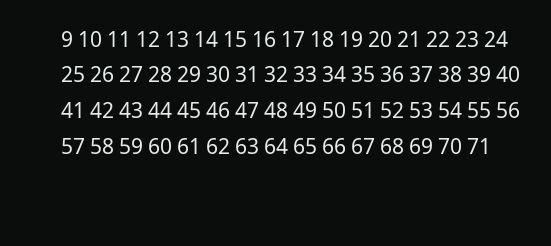9 10 11 12 13 14 15 16 17 18 19 20 21 22 23 24 25 26 27 28 29 30 31 32 33 34 35 36 37 38 39 40 41 42 43 44 45 46 47 48 49 50 51 52 53 54 55 56 57 58 59 60 61 62 63 64 65 66 67 68 69 70 71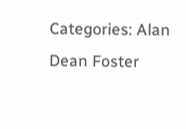Categories: Alan Dean Foster